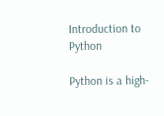Introduction to Python

Python is a high-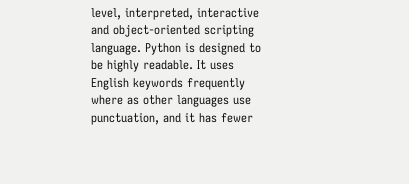level, interpreted, interactive and object-oriented scripting language. Python is designed to be highly readable. It uses English keywords frequently where as other languages use punctuation, and it has fewer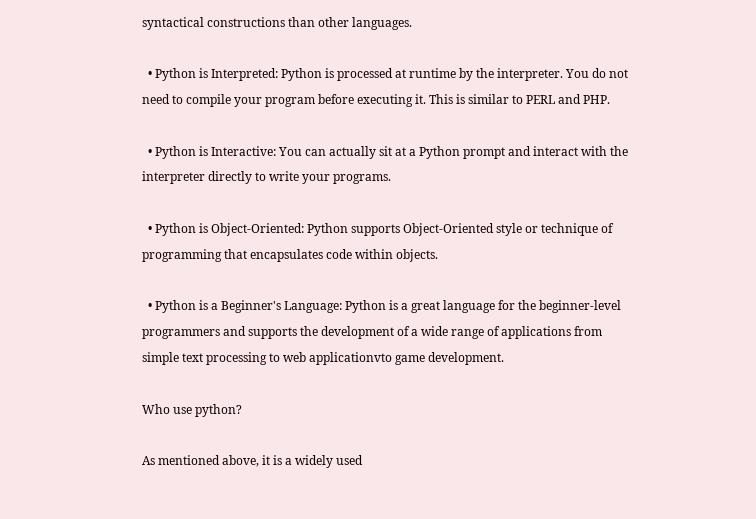syntactical constructions than other languages.

  • Python is Interpreted: Python is processed at runtime by the interpreter. You do not need to compile your program before executing it. This is similar to PERL and PHP.

  • Python is Interactive: You can actually sit at a Python prompt and interact with the interpreter directly to write your programs.

  • Python is Object-Oriented: Python supports Object-Oriented style or technique of programming that encapsulates code within objects.

  • Python is a Beginner's Language: Python is a great language for the beginner-level programmers and supports the development of a wide range of applications from simple text processing to web applicationvto game development.

Who use python?

As mentioned above, it is a widely used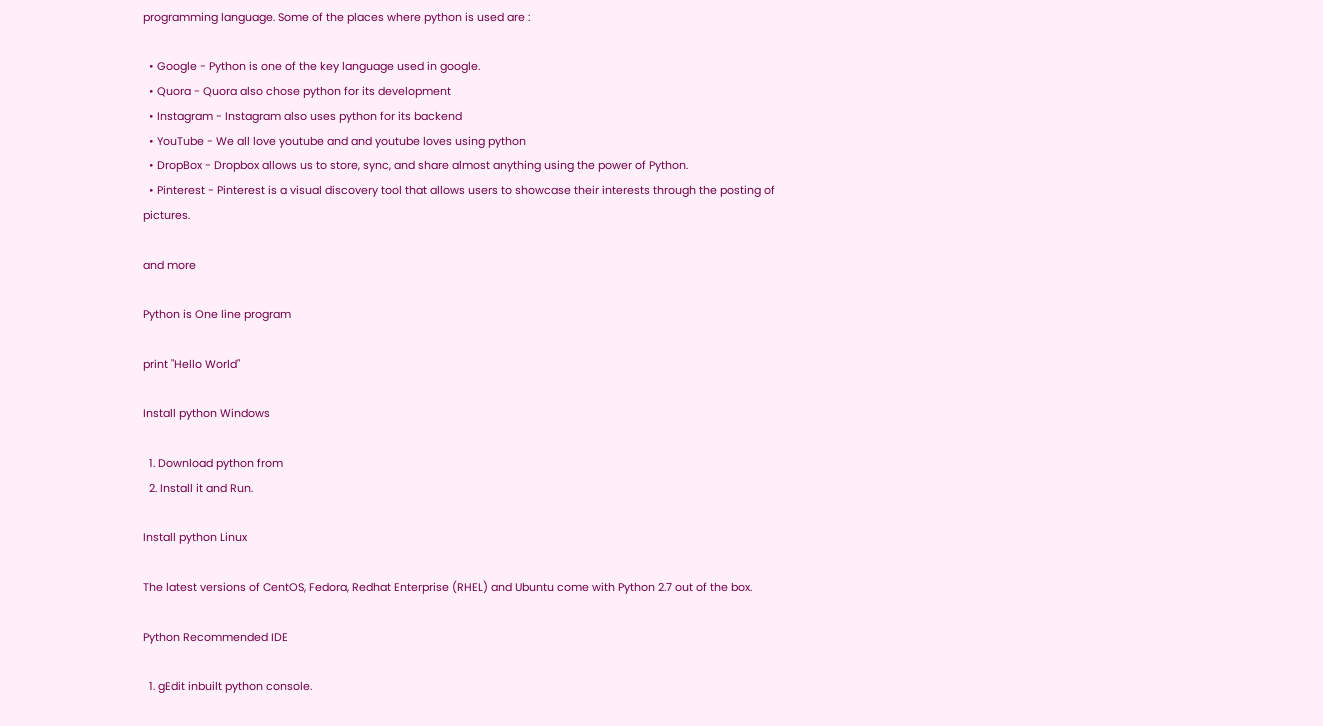programming language. Some of the places where python is used are :

  • Google - Python is one of the key language used in google.
  • Quora - Quora also chose python for its development
  • Instagram - Instagram also uses python for its backend
  • YouTube - We all love youtube and and youtube loves using python
  • DropBox - Dropbox allows us to store, sync, and share almost anything using the power of Python.
  • Pinterest - Pinterest is a visual discovery tool that allows users to showcase their interests through the posting of pictures.

and more

Python is One line program

print "Hello World"

Install python Windows

  1. Download python from
  2. Install it and Run.

Install python Linux

The latest versions of CentOS, Fedora, Redhat Enterprise (RHEL) and Ubuntu come with Python 2.7 out of the box.

Python Recommended IDE

  1. gEdit inbuilt python console.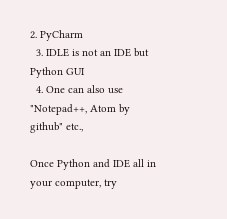2. PyCharm
  3. IDLE is not an IDE but Python GUI
  4. One can also use "Notepad++, Atom by github" etc.,

Once Python and IDE all in your computer, try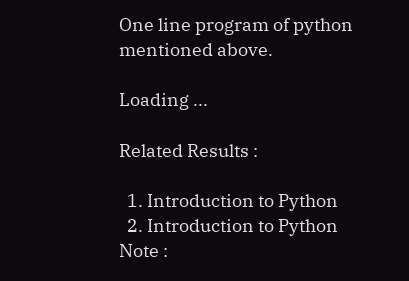One line program of python mentioned above.

Loading ...

Related Results :

  1. Introduction to Python
  2. Introduction to Python
Note :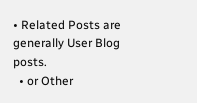• Related Posts are generally User Blog posts.
  • or Other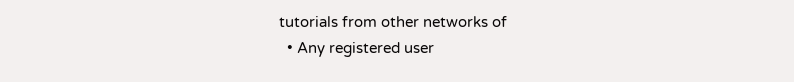tutorials from other networks of
  • Any registered user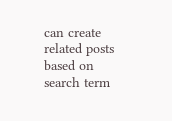can create related posts based on search term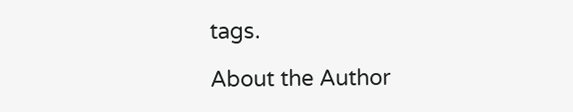tags.

About the Author